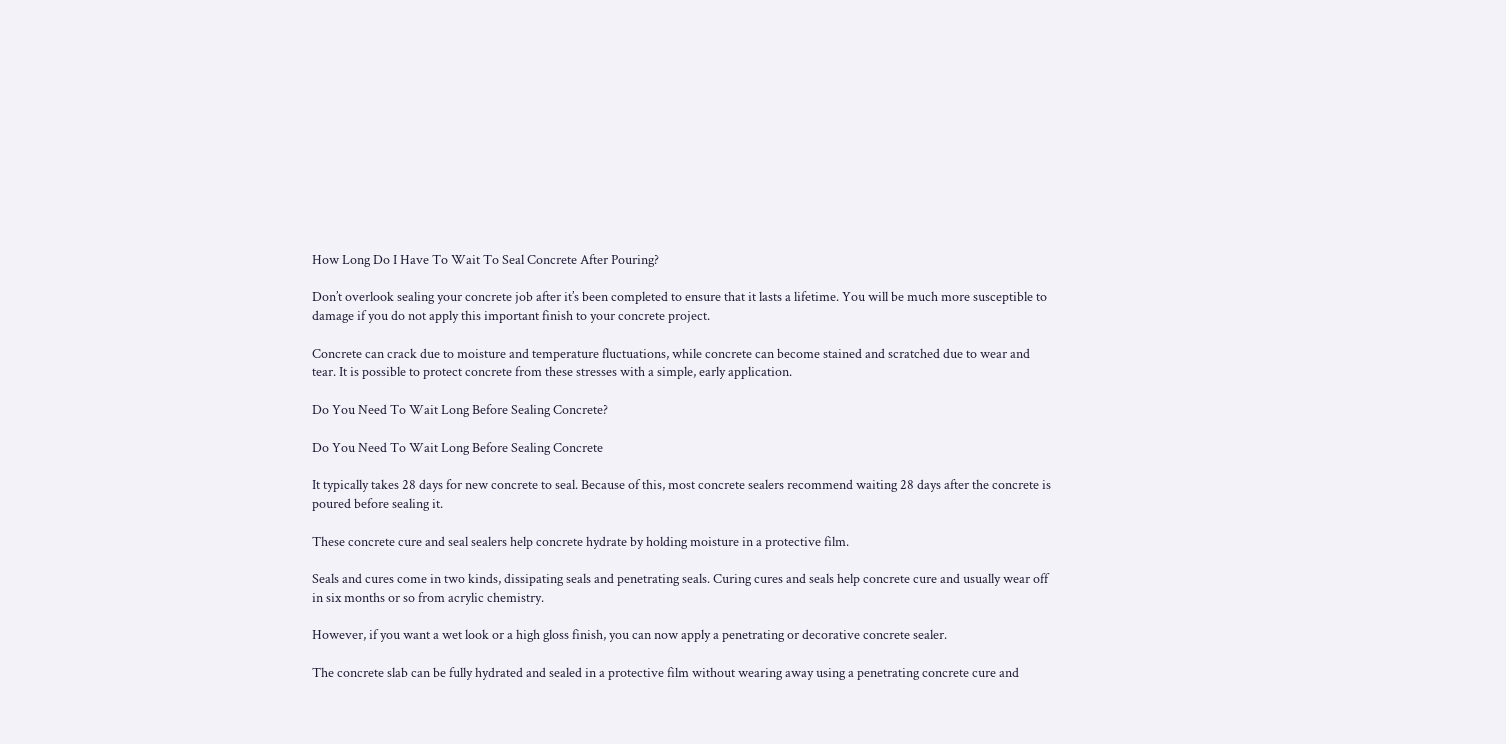How Long Do I Have To Wait To Seal Concrete After Pouring?

Don’t overlook sealing your concrete job after it’s been completed to ensure that it lasts a lifetime. You will be much more susceptible to damage if you do not apply this important finish to your concrete project.

Concrete can crack due to moisture and temperature fluctuations, while concrete can become stained and scratched due to wear and tear. It is possible to protect concrete from these stresses with a simple, early application.

Do You Need To Wait Long Before Sealing Concrete?

Do You Need To Wait Long Before Sealing Concrete

It typically takes 28 days for new concrete to seal. Because of this, most concrete sealers recommend waiting 28 days after the concrete is poured before sealing it.

These concrete cure and seal sealers help concrete hydrate by holding moisture in a protective film.

Seals and cures come in two kinds, dissipating seals and penetrating seals. Curing cures and seals help concrete cure and usually wear off in six months or so from acrylic chemistry.

However, if you want a wet look or a high gloss finish, you can now apply a penetrating or decorative concrete sealer.

The concrete slab can be fully hydrated and sealed in a protective film without wearing away using a penetrating concrete cure and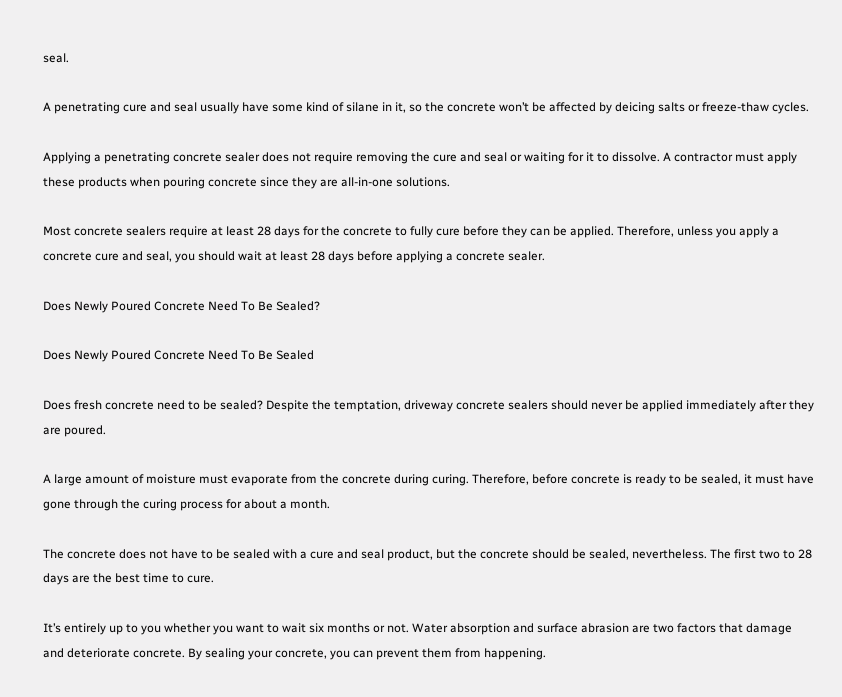seal.

A penetrating cure and seal usually have some kind of silane in it, so the concrete won’t be affected by deicing salts or freeze-thaw cycles.

Applying a penetrating concrete sealer does not require removing the cure and seal or waiting for it to dissolve. A contractor must apply these products when pouring concrete since they are all-in-one solutions.

Most concrete sealers require at least 28 days for the concrete to fully cure before they can be applied. Therefore, unless you apply a concrete cure and seal, you should wait at least 28 days before applying a concrete sealer.

Does Newly Poured Concrete Need To Be Sealed?

Does Newly Poured Concrete Need To Be Sealed

Does fresh concrete need to be sealed? Despite the temptation, driveway concrete sealers should never be applied immediately after they are poured.

A large amount of moisture must evaporate from the concrete during curing. Therefore, before concrete is ready to be sealed, it must have gone through the curing process for about a month.

The concrete does not have to be sealed with a cure and seal product, but the concrete should be sealed, nevertheless. The first two to 28 days are the best time to cure.

It’s entirely up to you whether you want to wait six months or not. Water absorption and surface abrasion are two factors that damage and deteriorate concrete. By sealing your concrete, you can prevent them from happening.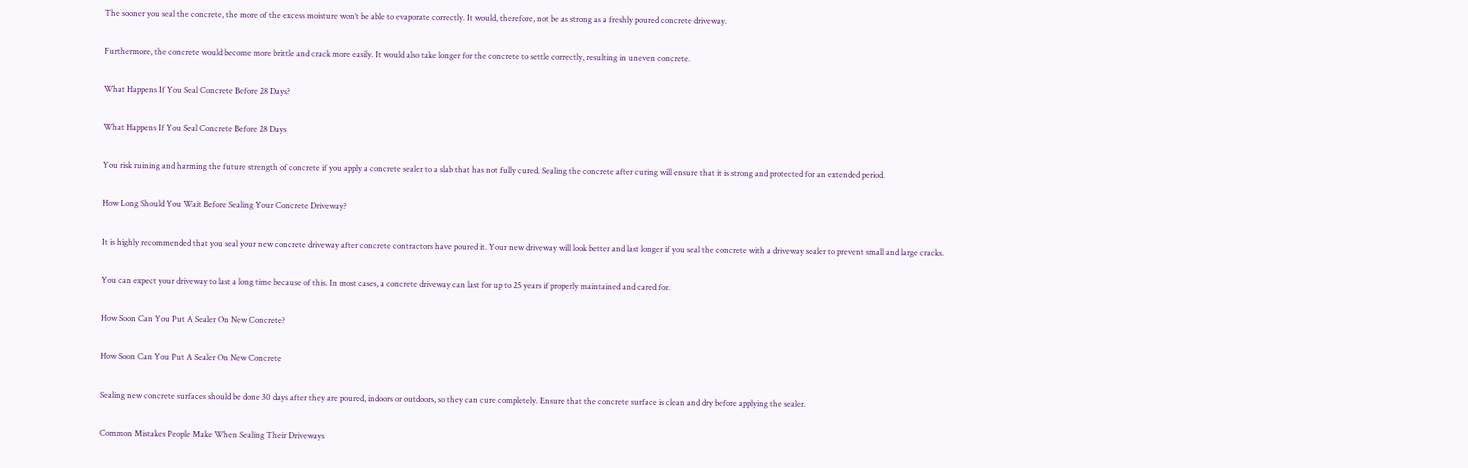The sooner you seal the concrete, the more of the excess moisture won’t be able to evaporate correctly. It would, therefore, not be as strong as a freshly poured concrete driveway.

Furthermore, the concrete would become more brittle and crack more easily. It would also take longer for the concrete to settle correctly, resulting in uneven concrete.

What Happens If You Seal Concrete Before 28 Days?

What Happens If You Seal Concrete Before 28 Days

You risk ruining and harming the future strength of concrete if you apply a concrete sealer to a slab that has not fully cured. Sealing the concrete after curing will ensure that it is strong and protected for an extended period.

How Long Should You Wait Before Sealing Your Concrete Driveway?

It is highly recommended that you seal your new concrete driveway after concrete contractors have poured it. Your new driveway will look better and last longer if you seal the concrete with a driveway sealer to prevent small and large cracks.

You can expect your driveway to last a long time because of this. In most cases, a concrete driveway can last for up to 25 years if properly maintained and cared for.

How Soon Can You Put A Sealer On New Concrete?

How Soon Can You Put A Sealer On New Concrete

Sealing new concrete surfaces should be done 30 days after they are poured, indoors or outdoors, so they can cure completely. Ensure that the concrete surface is clean and dry before applying the sealer.

Common Mistakes People Make When Sealing Their Driveways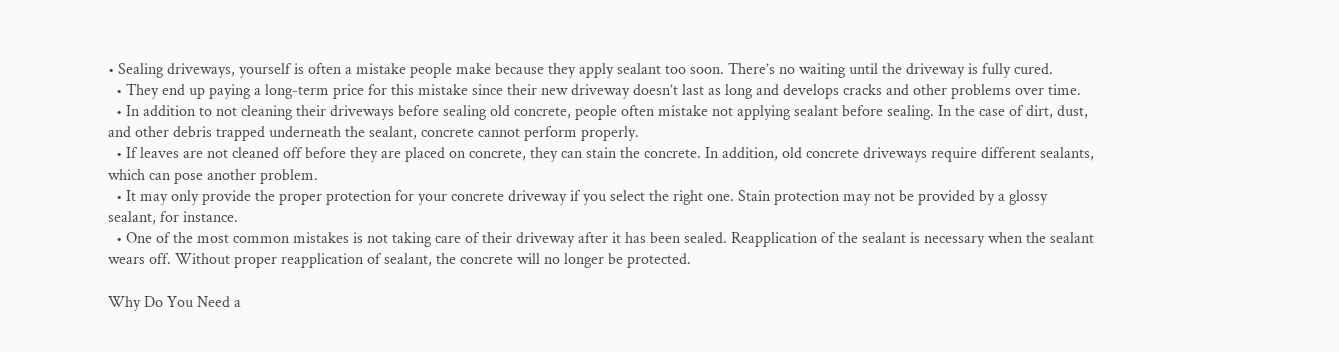• Sealing driveways, yourself is often a mistake people make because they apply sealant too soon. There’s no waiting until the driveway is fully cured.
  • They end up paying a long-term price for this mistake since their new driveway doesn’t last as long and develops cracks and other problems over time.
  • In addition to not cleaning their driveways before sealing old concrete, people often mistake not applying sealant before sealing. In the case of dirt, dust, and other debris trapped underneath the sealant, concrete cannot perform properly.
  • If leaves are not cleaned off before they are placed on concrete, they can stain the concrete. In addition, old concrete driveways require different sealants, which can pose another problem.
  • It may only provide the proper protection for your concrete driveway if you select the right one. Stain protection may not be provided by a glossy sealant, for instance.
  • One of the most common mistakes is not taking care of their driveway after it has been sealed. Reapplication of the sealant is necessary when the sealant wears off. Without proper reapplication of sealant, the concrete will no longer be protected.

Why Do You Need a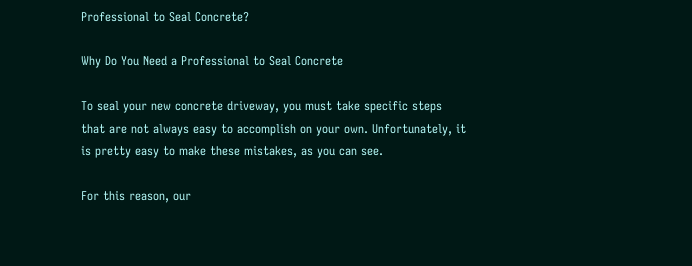Professional to Seal Concrete?

Why Do You Need a Professional to Seal Concrete

To seal your new concrete driveway, you must take specific steps that are not always easy to accomplish on your own. Unfortunately, it is pretty easy to make these mistakes, as you can see.

For this reason, our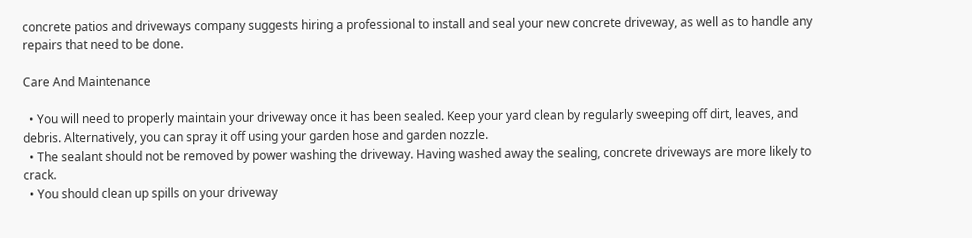concrete patios and driveways company suggests hiring a professional to install and seal your new concrete driveway, as well as to handle any repairs that need to be done.

Care And Maintenance

  • You will need to properly maintain your driveway once it has been sealed. Keep your yard clean by regularly sweeping off dirt, leaves, and debris. Alternatively, you can spray it off using your garden hose and garden nozzle.
  • The sealant should not be removed by power washing the driveway. Having washed away the sealing, concrete driveways are more likely to crack.
  • You should clean up spills on your driveway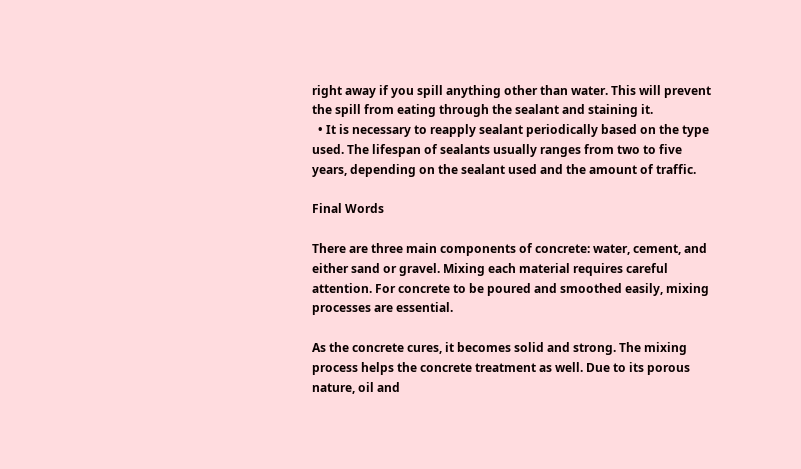right away if you spill anything other than water. This will prevent the spill from eating through the sealant and staining it.
  • It is necessary to reapply sealant periodically based on the type used. The lifespan of sealants usually ranges from two to five years, depending on the sealant used and the amount of traffic.

Final Words

There are three main components of concrete: water, cement, and either sand or gravel. Mixing each material requires careful attention. For concrete to be poured and smoothed easily, mixing processes are essential.

As the concrete cures, it becomes solid and strong. The mixing process helps the concrete treatment as well. Due to its porous nature, oil and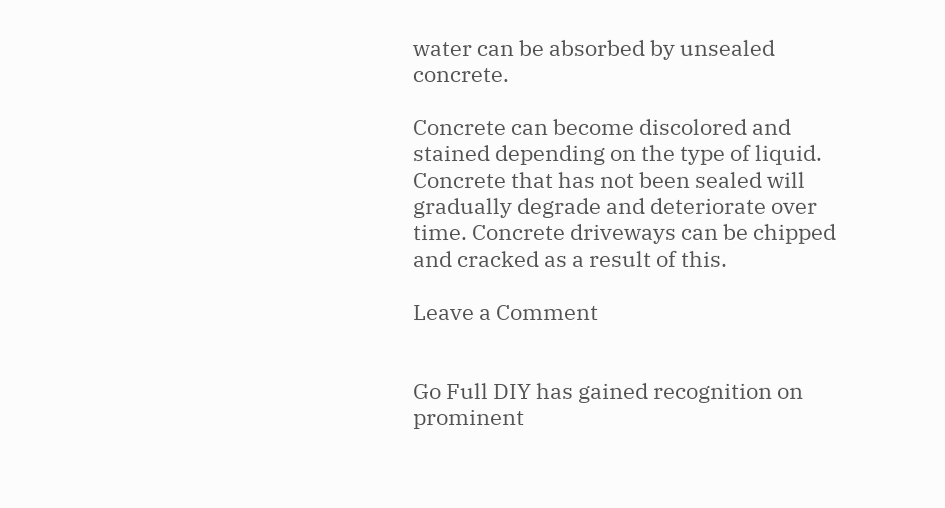water can be absorbed by unsealed concrete.

Concrete can become discolored and stained depending on the type of liquid. Concrete that has not been sealed will gradually degrade and deteriorate over time. Concrete driveways can be chipped and cracked as a result of this.

Leave a Comment


Go Full DIY has gained recognition on prominent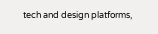tech and design platforms,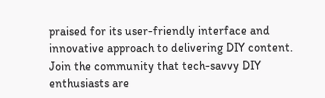praised for its user-friendly interface and innovative approach to delivering DIY content. Join the community that tech-savvy DIY enthusiasts are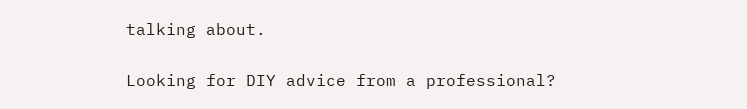talking about.

Looking for DIY advice from a professional?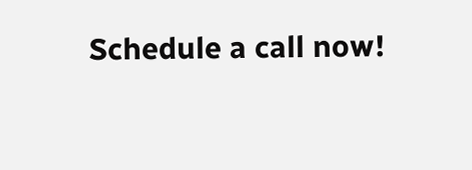Schedule a call now!